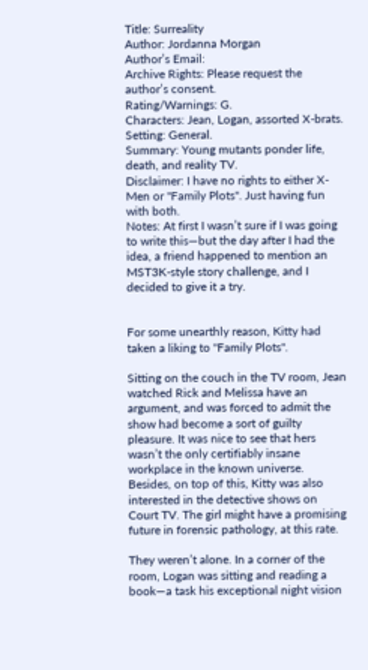Title: Surreality
Author: Jordanna Morgan
Author’s Email:
Archive Rights: Please request the author’s consent.
Rating/Warnings: G.
Characters: Jean, Logan, assorted X-brats.
Setting: General.
Summary: Young mutants ponder life, death, and reality TV.
Disclaimer: I have no rights to either X-Men or "Family Plots". Just having fun with both.
Notes: At first I wasn’t sure if I was going to write this—but the day after I had the idea, a friend happened to mention an MST3K-style story challenge, and I decided to give it a try.


For some unearthly reason, Kitty had taken a liking to "Family Plots".

Sitting on the couch in the TV room, Jean watched Rick and Melissa have an argument, and was forced to admit the show had become a sort of guilty pleasure. It was nice to see that hers wasn’t the only certifiably insane workplace in the known universe. Besides, on top of this, Kitty was also interested in the detective shows on Court TV. The girl might have a promising future in forensic pathology, at this rate.

They weren’t alone. In a corner of the room, Logan was sitting and reading a book—a task his exceptional night vision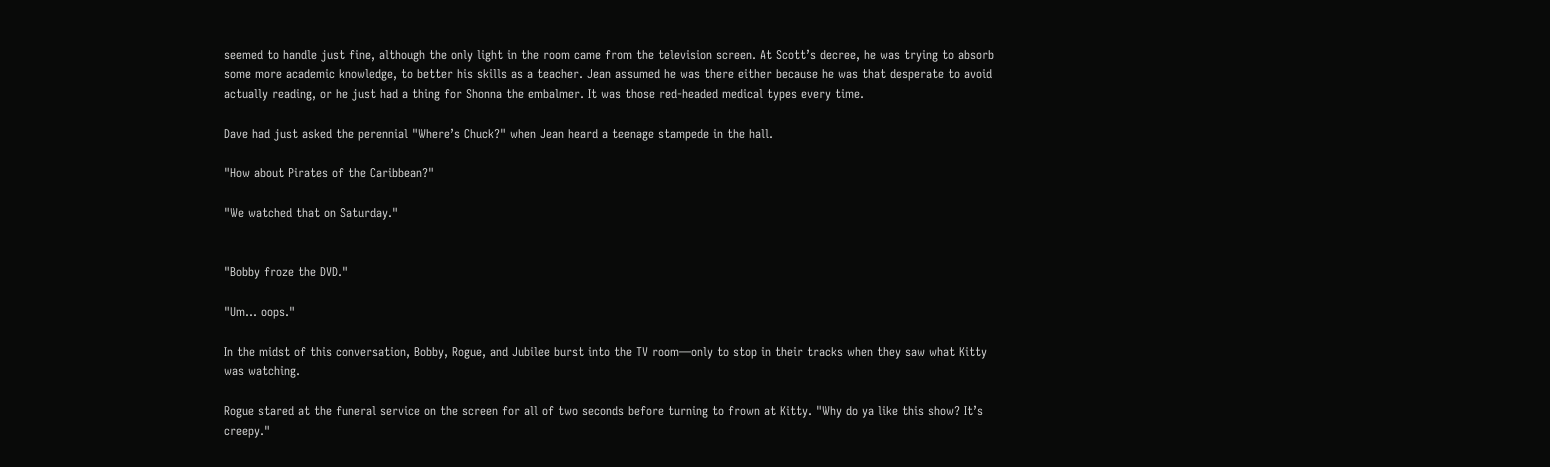seemed to handle just fine, although the only light in the room came from the television screen. At Scott’s decree, he was trying to absorb some more academic knowledge, to better his skills as a teacher. Jean assumed he was there either because he was that desperate to avoid actually reading, or he just had a thing for Shonna the embalmer. It was those red-headed medical types every time.

Dave had just asked the perennial "Where’s Chuck?" when Jean heard a teenage stampede in the hall.

"How about Pirates of the Caribbean?"

"We watched that on Saturday."


"Bobby froze the DVD."

"Um… oops."

In the midst of this conversation, Bobby, Rogue, and Jubilee burst into the TV room—only to stop in their tracks when they saw what Kitty was watching.

Rogue stared at the funeral service on the screen for all of two seconds before turning to frown at Kitty. "Why do ya like this show? It’s creepy."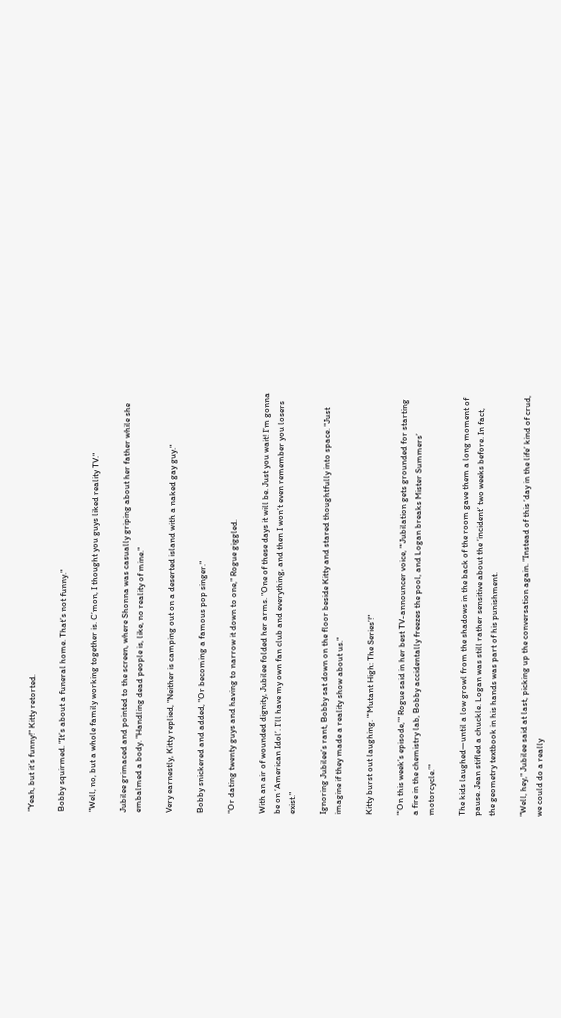"Yeah, but it’s funny!" Kitty retorted.

Bobby squirmed. "It’s about a funeral home. That’s not funny."

"Well, no, but a whole family working together is. C’mon, I thought you guys liked reality TV."

Jubilee grimaced and pointed to the screen, where Shonna was casually griping about her father while she embalmed a body. "Handling dead people is, like, no reality of mine."

Very earnestly, Kitty replied, "Neither is camping out on a deserted island with a naked gay guy."

Bobby snickered and added, "Or becoming a famous pop singer."

"Or dating twenty guys and having to narrow it down to one," Rogue giggled.

With an air of wounded dignity, Jubilee folded her arms. "One of these days it will be. Just you wait! I’m gonna be on ‘American Idol’. I’ll have my own fan club and everything, and then I won’t even remember you losers exist."

Ignoring Jubilee’s rant, Bobby sat down on the floor beside Kitty and stared thoughtfully into space. "Just imagine if they made a reality show about us."

Kitty burst out laughing. "‘Mutant High: The Series’!"

"‘On this week’s episode,’" Rogue said in her best TV-announcer voice, "‘Jubilation gets grounded for starting a fire in the chemistry lab, Bobby accidentally freezes the pool, and Logan breaks Mister Summers’ motorcycle.’"

The kids laughed—until a low growl from the shadows in the back of the room gave them a long moment of pause. Jean stifled a chuckle. Logan was still rather sensitive about the ‘incident’ two weeks before. In fact, the geometry textbook in his hands was part of his punishment.

"Well, hey," Jubilee said at last, picking up the conversation again. "Instead of this ‘day in the life’ kind of crud, we could do a really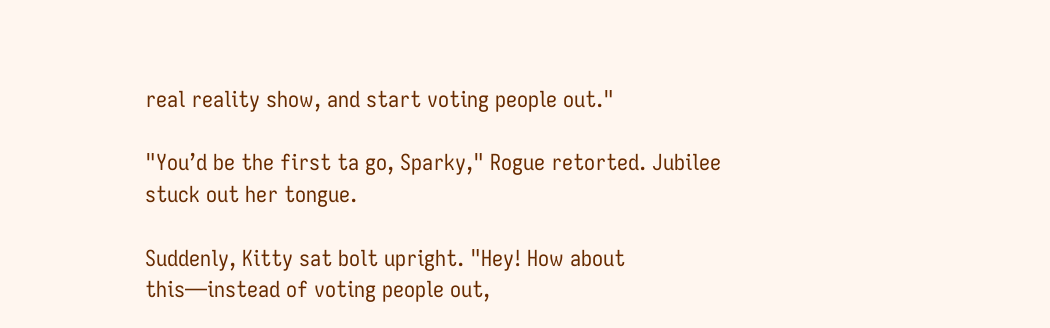real reality show, and start voting people out."

"You’d be the first ta go, Sparky," Rogue retorted. Jubilee stuck out her tongue.

Suddenly, Kitty sat bolt upright. "Hey! How about this—instead of voting people out,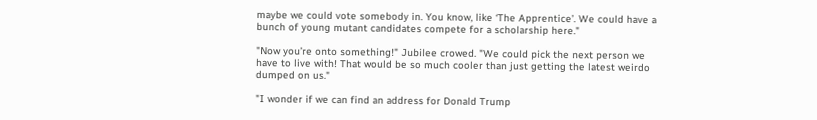maybe we could vote somebody in. You know, like ‘The Apprentice’. We could have a bunch of young mutant candidates compete for a scholarship here."

"Now you’re onto something!" Jubilee crowed. "We could pick the next person we have to live with! That would be so much cooler than just getting the latest weirdo dumped on us."

"I wonder if we can find an address for Donald Trump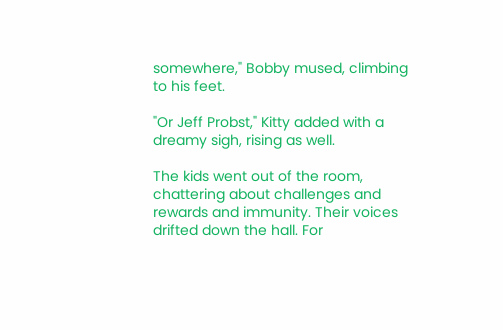somewhere," Bobby mused, climbing to his feet.

"Or Jeff Probst," Kitty added with a dreamy sigh, rising as well.

The kids went out of the room, chattering about challenges and rewards and immunity. Their voices drifted down the hall. For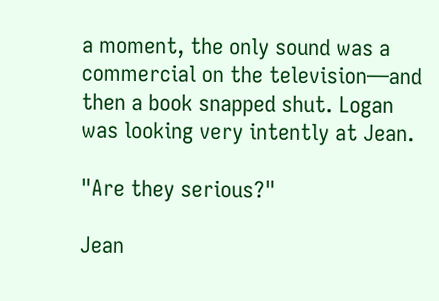a moment, the only sound was a commercial on the television—and then a book snapped shut. Logan was looking very intently at Jean.

"Are they serious?"

Jean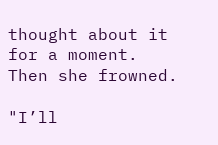thought about it for a moment. Then she frowned.

"I’ll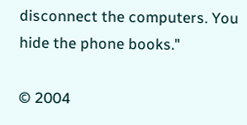disconnect the computers. You hide the phone books."

© 2004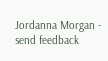Jordanna Morgan - send feedback